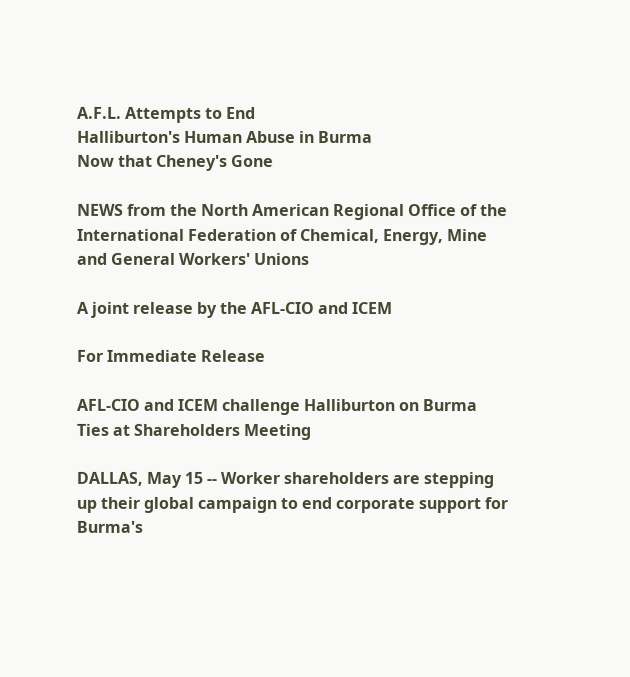A.F.L. Attempts to End
Halliburton's Human Abuse in Burma
Now that Cheney's Gone

NEWS from the North American Regional Office of the International Federation of Chemical, Energy, Mine and General Workers' Unions

A joint release by the AFL-CIO and ICEM

For Immediate Release

AFL-CIO and ICEM challenge Halliburton on Burma Ties at Shareholders Meeting

DALLAS, May 15 -- Worker shareholders are stepping up their global campaign to end corporate support for Burma's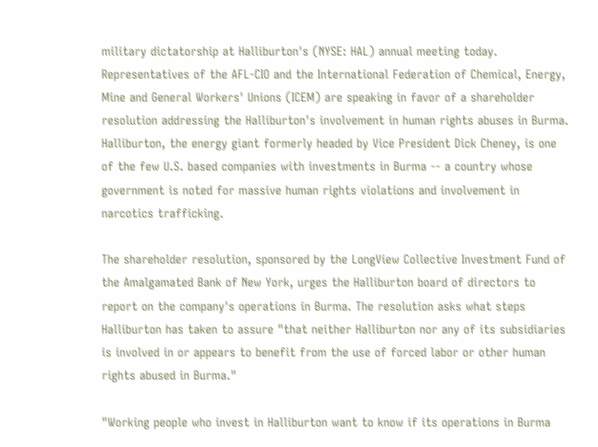military dictatorship at Halliburton's (NYSE: HAL) annual meeting today. Representatives of the AFL-CIO and the International Federation of Chemical, Energy, Mine and General Workers' Unions (ICEM) are speaking in favor of a shareholder resolution addressing the Halliburton's involvement in human rights abuses in Burma. Halliburton, the energy giant formerly headed by Vice President Dick Cheney, is one of the few U.S. based companies with investments in Burma -- a country whose government is noted for massive human rights violations and involvement in narcotics trafficking.

The shareholder resolution, sponsored by the LongView Collective Investment Fund of the Amalgamated Bank of New York, urges the Halliburton board of directors to report on the company's operations in Burma. The resolution asks what steps Halliburton has taken to assure "that neither Halliburton nor any of its subsidiaries is involved in or appears to benefit from the use of forced labor or other human rights abused in Burma."

"Working people who invest in Halliburton want to know if its operations in Burma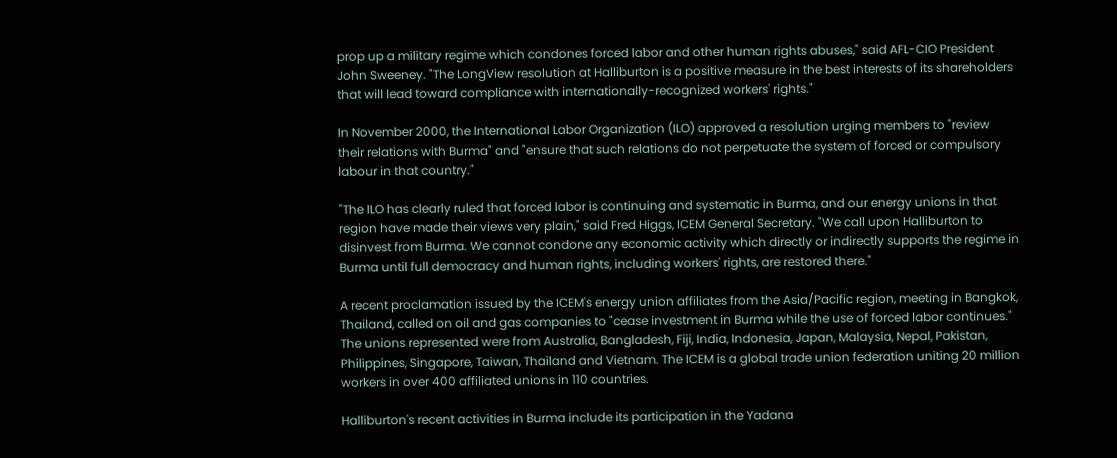prop up a military regime which condones forced labor and other human rights abuses," said AFL-CIO President John Sweeney. "The LongView resolution at Halliburton is a positive measure in the best interests of its shareholders that will lead toward compliance with internationally-recognized workers' rights."

In November 2000, the International Labor Organization (ILO) approved a resolution urging members to "review their relations with Burma" and "ensure that such relations do not perpetuate the system of forced or compulsory labour in that country."

"The ILO has clearly ruled that forced labor is continuing and systematic in Burma, and our energy unions in that region have made their views very plain," said Fred Higgs, ICEM General Secretary. "We call upon Halliburton to disinvest from Burma. We cannot condone any economic activity which directly or indirectly supports the regime in Burma until full democracy and human rights, including workers' rights, are restored there."

A recent proclamation issued by the ICEM's energy union affiliates from the Asia/Pacific region, meeting in Bangkok, Thailand, called on oil and gas companies to "cease investment in Burma while the use of forced labor continues." The unions represented were from Australia, Bangladesh, Fiji, India, Indonesia, Japan, Malaysia, Nepal, Pakistan, Philippines, Singapore, Taiwan, Thailand and Vietnam. The ICEM is a global trade union federation uniting 20 million workers in over 400 affiliated unions in 110 countries.

Halliburton's recent activities in Burma include its participation in the Yadana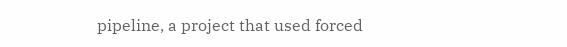pipeline, a project that used forced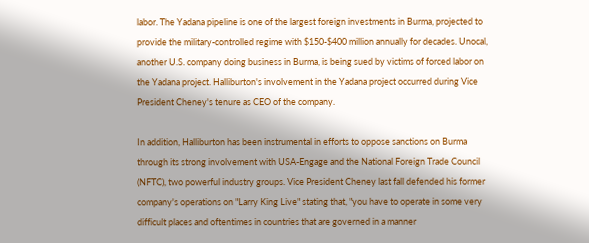labor. The Yadana pipeline is one of the largest foreign investments in Burma, projected to provide the military-controlled regime with $150-$400 million annually for decades. Unocal, another U.S. company doing business in Burma, is being sued by victims of forced labor on the Yadana project. Halliburton's involvement in the Yadana project occurred during Vice President Cheney's tenure as CEO of the company.

In addition, Halliburton has been instrumental in efforts to oppose sanctions on Burma through its strong involvement with USA-Engage and the National Foreign Trade Council (NFTC), two powerful industry groups. Vice President Cheney last fall defended his former company's operations on "Larry King Live" stating that, "you have to operate in some very difficult places and oftentimes in countries that are governed in a manner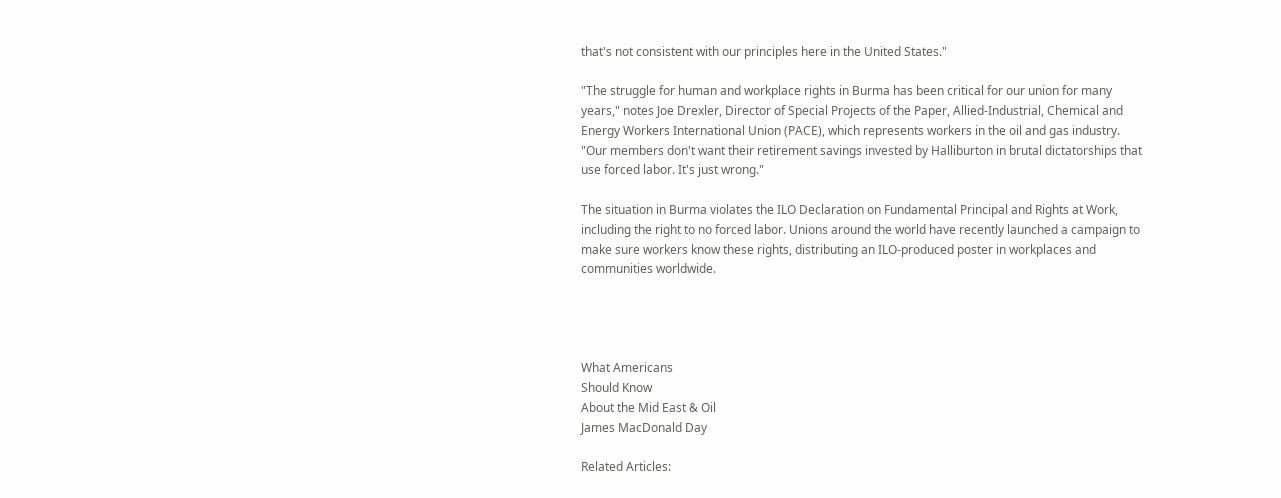that's not consistent with our principles here in the United States."

"The struggle for human and workplace rights in Burma has been critical for our union for many years," notes Joe Drexler, Director of Special Projects of the Paper, Allied-Industrial, Chemical and Energy Workers International Union (PACE), which represents workers in the oil and gas industry. "Our members don't want their retirement savings invested by Halliburton in brutal dictatorships that use forced labor. It's just wrong."

The situation in Burma violates the ILO Declaration on Fundamental Principal and Rights at Work, including the right to no forced labor. Unions around the world have recently launched a campaign to make sure workers know these rights, distributing an ILO-produced poster in workplaces and communities worldwide.




What Americans
Should Know
About the Mid East & Oil
James MacDonald Day

Related Articles: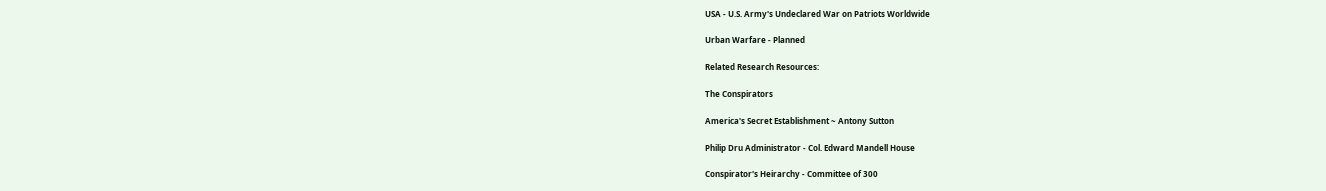USA - U.S. Army's Undeclared War on Patriots Worldwide

Urban Warfare - Planned

Related Research Resources:

The Conspirators

America's Secret Establishment ~ Antony Sutton

Philip Dru Administrator - Col. Edward Mandell House

Conspirator's Heirarchy - Committee of 300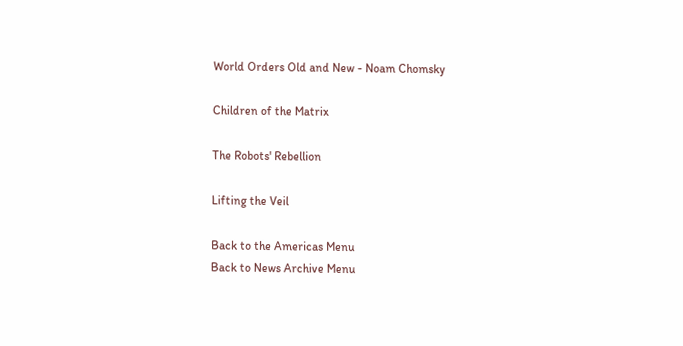World Orders Old and New - Noam Chomsky

Children of the Matrix

The Robots' Rebellion

Lifting the Veil

Back to the Americas Menu
Back to News Archive Menu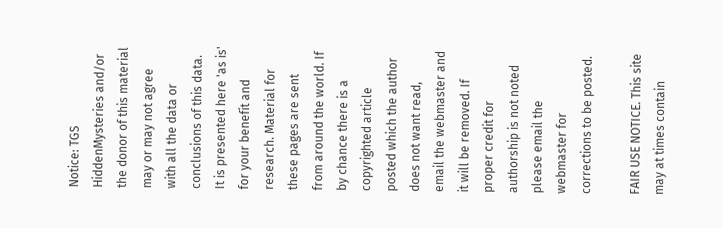Notice: TGS HiddenMysteries and/or the donor of this material may or may not agree with all the data or conclusions of this data. It is presented here 'as is' for your benefit and research. Material for these pages are sent from around the world. If by chance there is a copyrighted article posted which the author does not want read, email the webmaster and it will be removed. If proper credit for authorship is not noted please email the webmaster for corrections to be posted.

FAIR USE NOTICE. This site may at times contain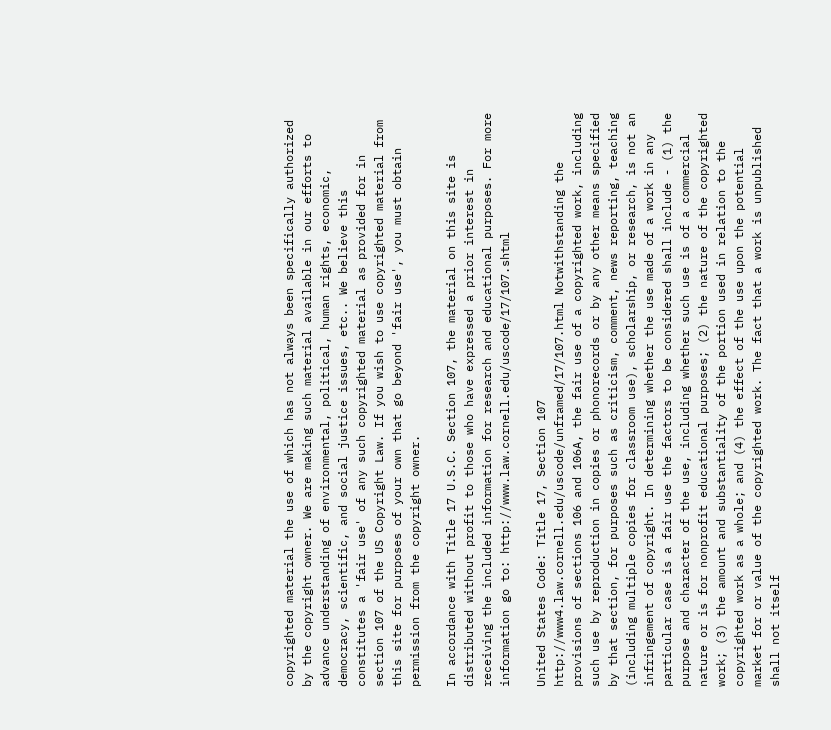copyrighted material the use of which has not always been specifically authorized by the copyright owner. We are making such material available in our efforts to advance understanding of environmental, political, human rights, economic, democracy, scientific, and social justice issues, etc.. We believe this constitutes a 'fair use' of any such copyrighted material as provided for in section 107 of the US Copyright Law. If you wish to use copyrighted material from this site for purposes of your own that go beyond 'fair use', you must obtain permission from the copyright owner.

In accordance with Title 17 U.S.C. Section 107, the material on this site is distributed without profit to those who have expressed a prior interest in receiving the included information for research and educational purposes. For more information go to: http://www.law.cornell.edu/uscode/17/107.shtml

United States Code: Title 17, Section 107 http://www4.law.cornell.edu/uscode/unframed/17/107.html Notwithstanding the provisions of sections 106 and 106A, the fair use of a copyrighted work, including such use by reproduction in copies or phonorecords or by any other means specified by that section, for purposes such as criticism, comment, news reporting, teaching (including multiple copies for classroom use), scholarship, or research, is not an infringement of copyright. In determining whether the use made of a work in any particular case is a fair use the factors to be considered shall include - (1) the purpose and character of the use, including whether such use is of a commercial nature or is for nonprofit educational purposes; (2) the nature of the copyrighted work; (3) the amount and substantiality of the portion used in relation to the copyrighted work as a whole; and (4) the effect of the use upon the potential market for or value of the copyrighted work. The fact that a work is unpublished shall not itself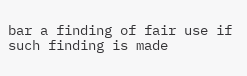bar a finding of fair use if such finding is made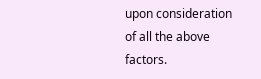upon consideration of all the above factors.